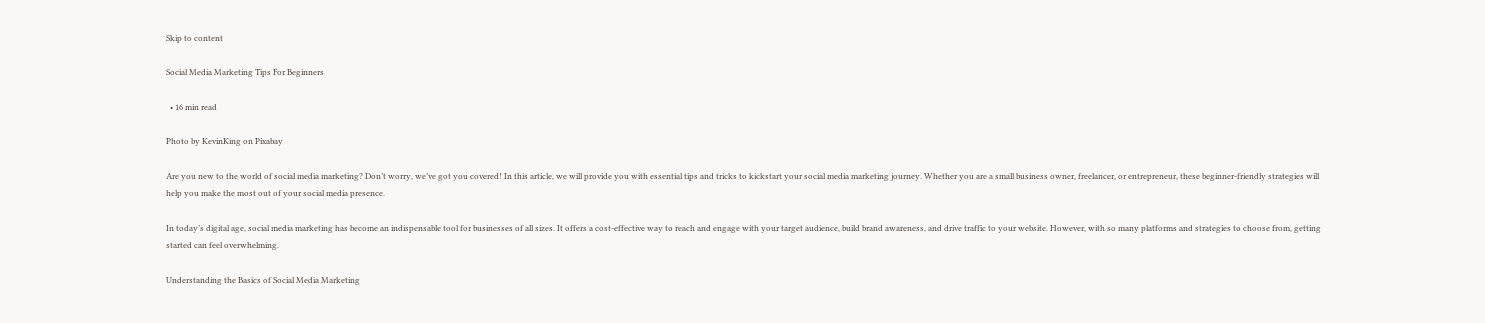Skip to content

Social Media Marketing Tips For Beginners

  • 16 min read

Photo by KevinKing on Pixabay

Are you new to the world of social media marketing? Don’t worry, we’ve got you covered! In this article, we will provide you with essential tips and tricks to kickstart your social media marketing journey. Whether you are a small business owner, freelancer, or entrepreneur, these beginner-friendly strategies will help you make the most out of your social media presence.

In today’s digital age, social media marketing has become an indispensable tool for businesses of all sizes. It offers a cost-effective way to reach and engage with your target audience, build brand awareness, and drive traffic to your website. However, with so many platforms and strategies to choose from, getting started can feel overwhelming.

Understanding the Basics of Social Media Marketing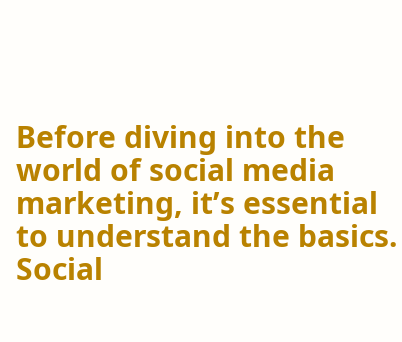Before diving into the world of social media marketing, it’s essential to understand the basics. Social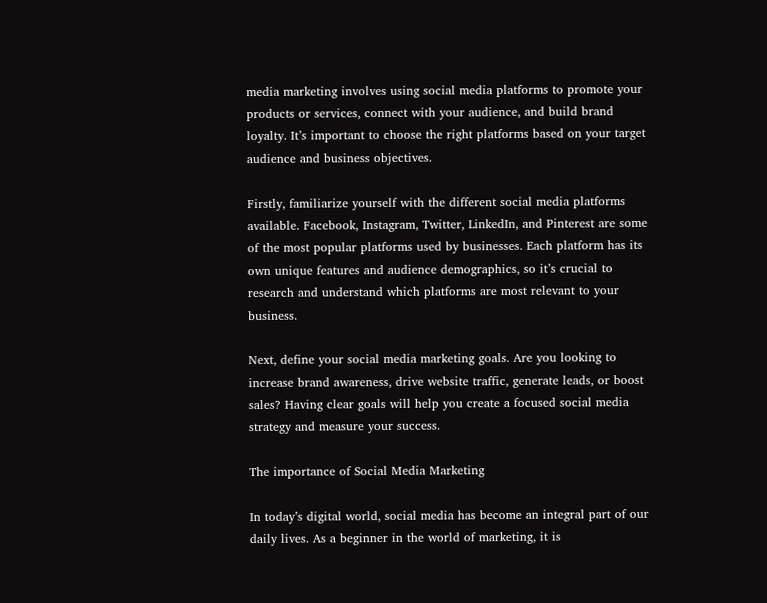media marketing involves using social media platforms to promote your products or services, connect with your audience, and build brand loyalty. It’s important to choose the right platforms based on your target audience and business objectives.

Firstly, familiarize yourself with the different social media platforms available. Facebook, Instagram, Twitter, LinkedIn, and Pinterest are some of the most popular platforms used by businesses. Each platform has its own unique features and audience demographics, so it’s crucial to research and understand which platforms are most relevant to your business.

Next, define your social media marketing goals. Are you looking to increase brand awareness, drive website traffic, generate leads, or boost sales? Having clear goals will help you create a focused social media strategy and measure your success.

The importance of Social Media Marketing

In today’s digital world, social media has become an integral part of our daily lives. As a beginner in the world of marketing, it is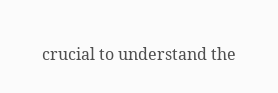crucial to understand the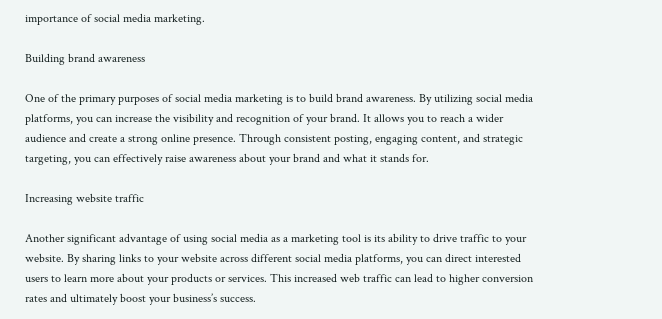importance of social media marketing.

Building brand awareness

One of the primary purposes of social media marketing is to build brand awareness. By utilizing social media platforms, you can increase the visibility and recognition of your brand. It allows you to reach a wider audience and create a strong online presence. Through consistent posting, engaging content, and strategic targeting, you can effectively raise awareness about your brand and what it stands for.

Increasing website traffic

Another significant advantage of using social media as a marketing tool is its ability to drive traffic to your website. By sharing links to your website across different social media platforms, you can direct interested users to learn more about your products or services. This increased web traffic can lead to higher conversion rates and ultimately boost your business’s success.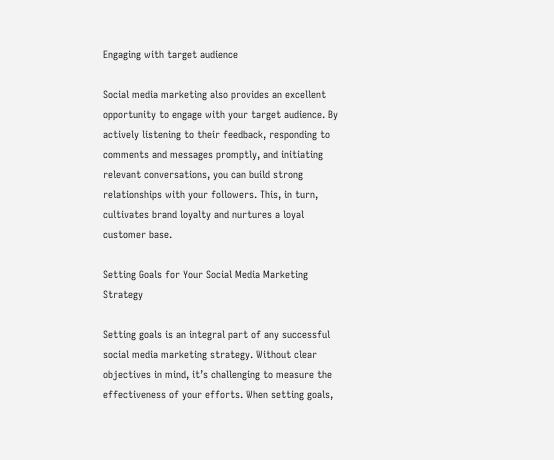Engaging with target audience

Social media marketing also provides an excellent opportunity to engage with your target audience. By actively listening to their feedback, responding to comments and messages promptly, and initiating relevant conversations, you can build strong relationships with your followers. This, in turn, cultivates brand loyalty and nurtures a loyal customer base.

Setting Goals for Your Social Media Marketing Strategy

Setting goals is an integral part of any successful social media marketing strategy. Without clear objectives in mind, it’s challenging to measure the effectiveness of your efforts. When setting goals,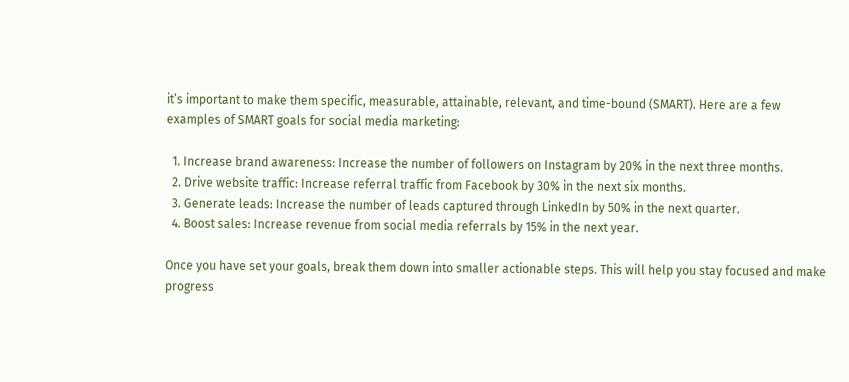it’s important to make them specific, measurable, attainable, relevant, and time-bound (SMART). Here are a few examples of SMART goals for social media marketing:

  1. Increase brand awareness: Increase the number of followers on Instagram by 20% in the next three months.
  2. Drive website traffic: Increase referral traffic from Facebook by 30% in the next six months.
  3. Generate leads: Increase the number of leads captured through LinkedIn by 50% in the next quarter.
  4. Boost sales: Increase revenue from social media referrals by 15% in the next year.

Once you have set your goals, break them down into smaller actionable steps. This will help you stay focused and make progress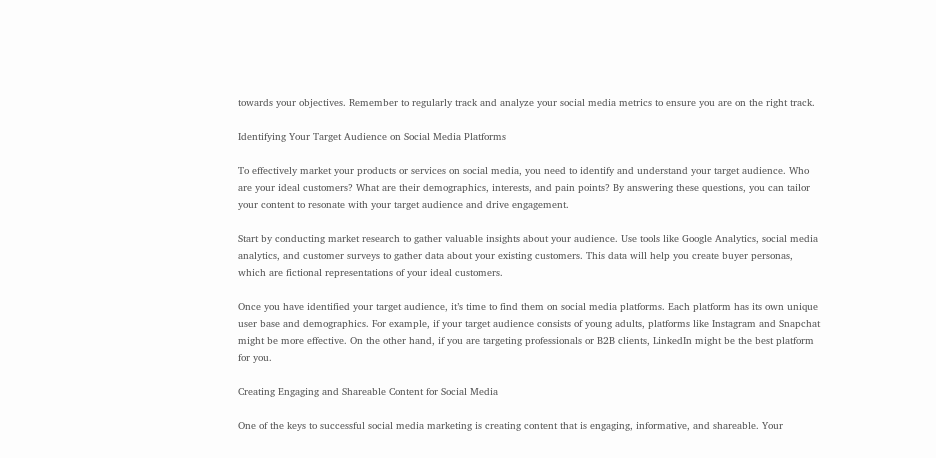towards your objectives. Remember to regularly track and analyze your social media metrics to ensure you are on the right track.

Identifying Your Target Audience on Social Media Platforms

To effectively market your products or services on social media, you need to identify and understand your target audience. Who are your ideal customers? What are their demographics, interests, and pain points? By answering these questions, you can tailor your content to resonate with your target audience and drive engagement.

Start by conducting market research to gather valuable insights about your audience. Use tools like Google Analytics, social media analytics, and customer surveys to gather data about your existing customers. This data will help you create buyer personas, which are fictional representations of your ideal customers.

Once you have identified your target audience, it’s time to find them on social media platforms. Each platform has its own unique user base and demographics. For example, if your target audience consists of young adults, platforms like Instagram and Snapchat might be more effective. On the other hand, if you are targeting professionals or B2B clients, LinkedIn might be the best platform for you.

Creating Engaging and Shareable Content for Social Media

One of the keys to successful social media marketing is creating content that is engaging, informative, and shareable. Your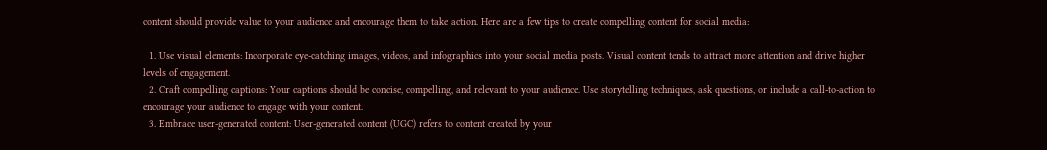content should provide value to your audience and encourage them to take action. Here are a few tips to create compelling content for social media:

  1. Use visual elements: Incorporate eye-catching images, videos, and infographics into your social media posts. Visual content tends to attract more attention and drive higher levels of engagement.
  2. Craft compelling captions: Your captions should be concise, compelling, and relevant to your audience. Use storytelling techniques, ask questions, or include a call-to-action to encourage your audience to engage with your content.
  3. Embrace user-generated content: User-generated content (UGC) refers to content created by your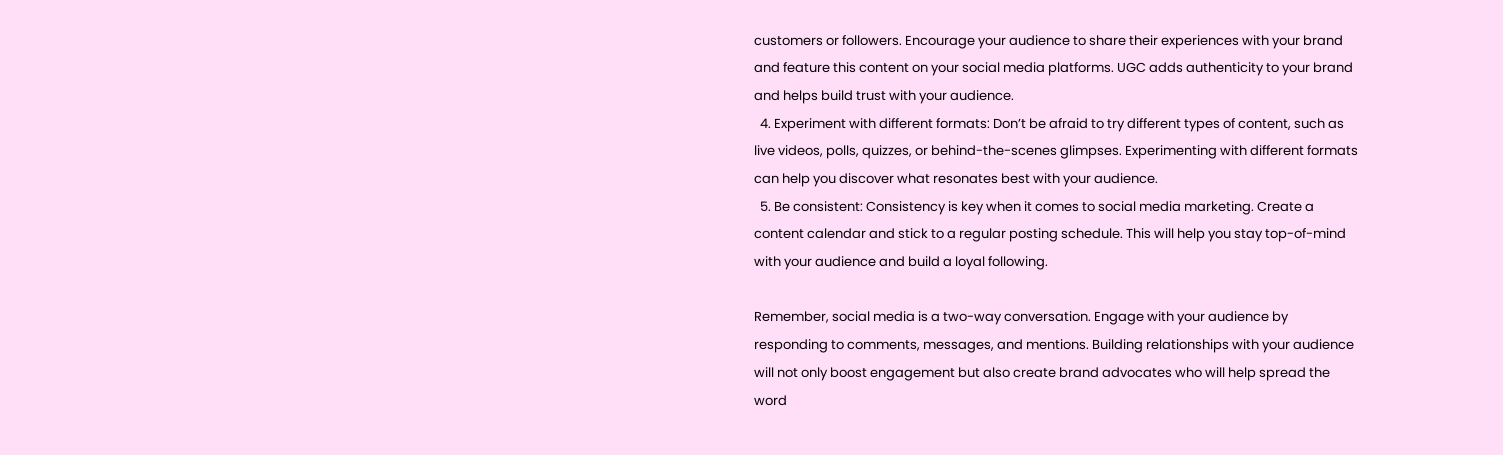customers or followers. Encourage your audience to share their experiences with your brand and feature this content on your social media platforms. UGC adds authenticity to your brand and helps build trust with your audience.
  4. Experiment with different formats: Don’t be afraid to try different types of content, such as live videos, polls, quizzes, or behind-the-scenes glimpses. Experimenting with different formats can help you discover what resonates best with your audience.
  5. Be consistent: Consistency is key when it comes to social media marketing. Create a content calendar and stick to a regular posting schedule. This will help you stay top-of-mind with your audience and build a loyal following.

Remember, social media is a two-way conversation. Engage with your audience by responding to comments, messages, and mentions. Building relationships with your audience will not only boost engagement but also create brand advocates who will help spread the word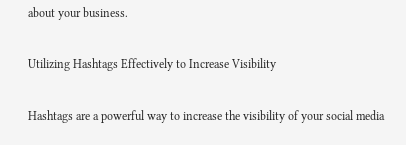about your business.

Utilizing Hashtags Effectively to Increase Visibility

Hashtags are a powerful way to increase the visibility of your social media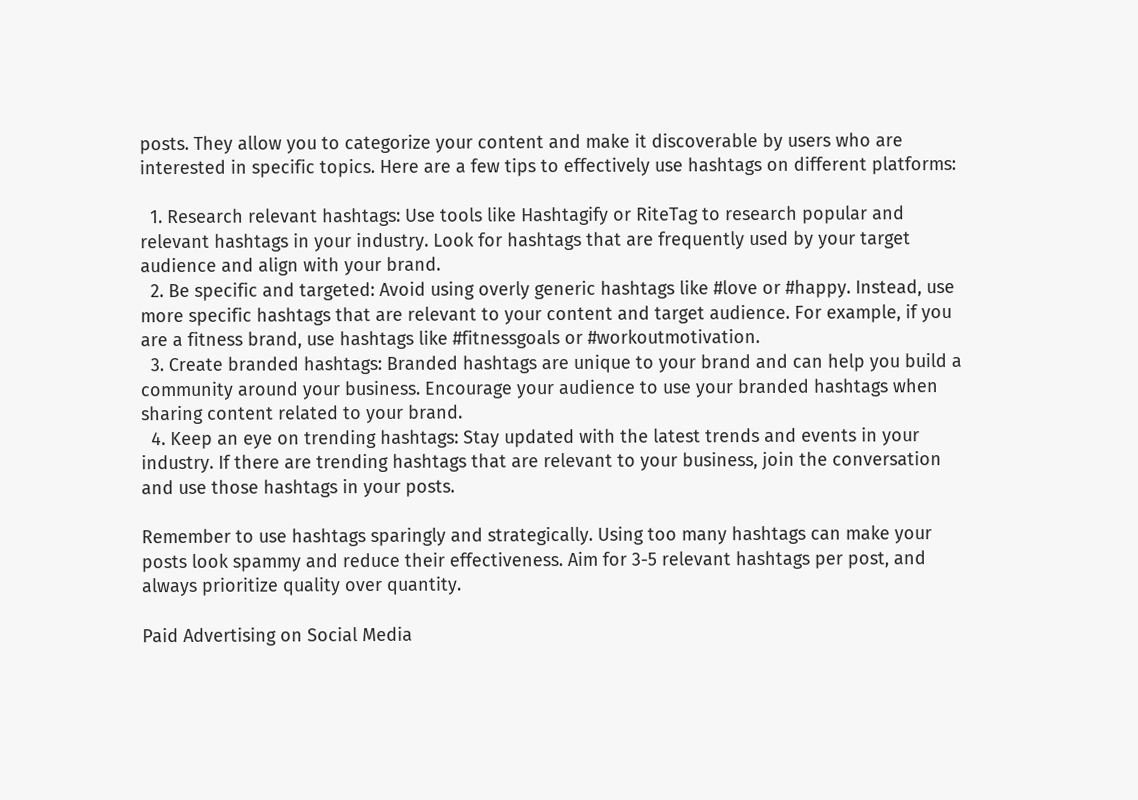posts. They allow you to categorize your content and make it discoverable by users who are interested in specific topics. Here are a few tips to effectively use hashtags on different platforms:

  1. Research relevant hashtags: Use tools like Hashtagify or RiteTag to research popular and relevant hashtags in your industry. Look for hashtags that are frequently used by your target audience and align with your brand.
  2. Be specific and targeted: Avoid using overly generic hashtags like #love or #happy. Instead, use more specific hashtags that are relevant to your content and target audience. For example, if you are a fitness brand, use hashtags like #fitnessgoals or #workoutmotivation.
  3. Create branded hashtags: Branded hashtags are unique to your brand and can help you build a community around your business. Encourage your audience to use your branded hashtags when sharing content related to your brand.
  4. Keep an eye on trending hashtags: Stay updated with the latest trends and events in your industry. If there are trending hashtags that are relevant to your business, join the conversation and use those hashtags in your posts.

Remember to use hashtags sparingly and strategically. Using too many hashtags can make your posts look spammy and reduce their effectiveness. Aim for 3-5 relevant hashtags per post, and always prioritize quality over quantity.

Paid Advertising on Social Media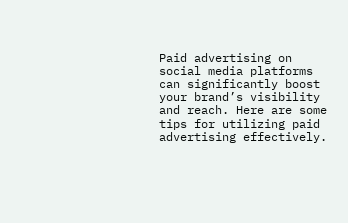Paid advertising on social media platforms can significantly boost your brand’s visibility and reach. Here are some tips for utilizing paid advertising effectively.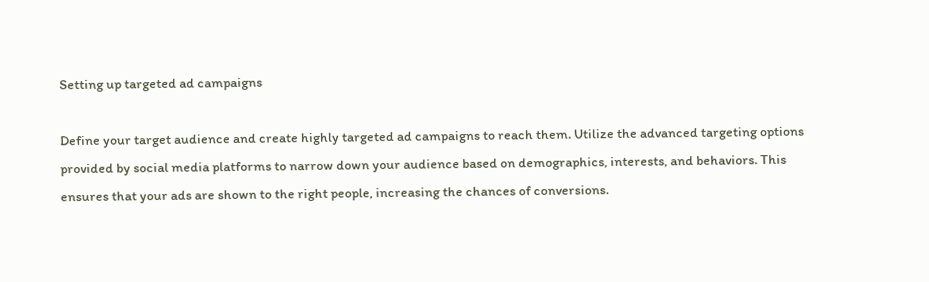Setting up targeted ad campaigns

Define your target audience and create highly targeted ad campaigns to reach them. Utilize the advanced targeting options provided by social media platforms to narrow down your audience based on demographics, interests, and behaviors. This ensures that your ads are shown to the right people, increasing the chances of conversions.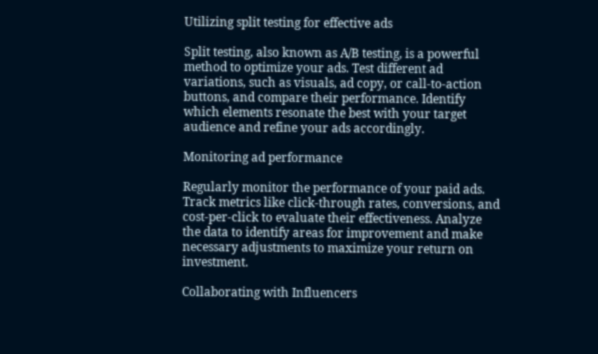Utilizing split testing for effective ads

Split testing, also known as A/B testing, is a powerful method to optimize your ads. Test different ad variations, such as visuals, ad copy, or call-to-action buttons, and compare their performance. Identify which elements resonate the best with your target audience and refine your ads accordingly.

Monitoring ad performance

Regularly monitor the performance of your paid ads. Track metrics like click-through rates, conversions, and cost-per-click to evaluate their effectiveness. Analyze the data to identify areas for improvement and make necessary adjustments to maximize your return on investment.

Collaborating with Influencers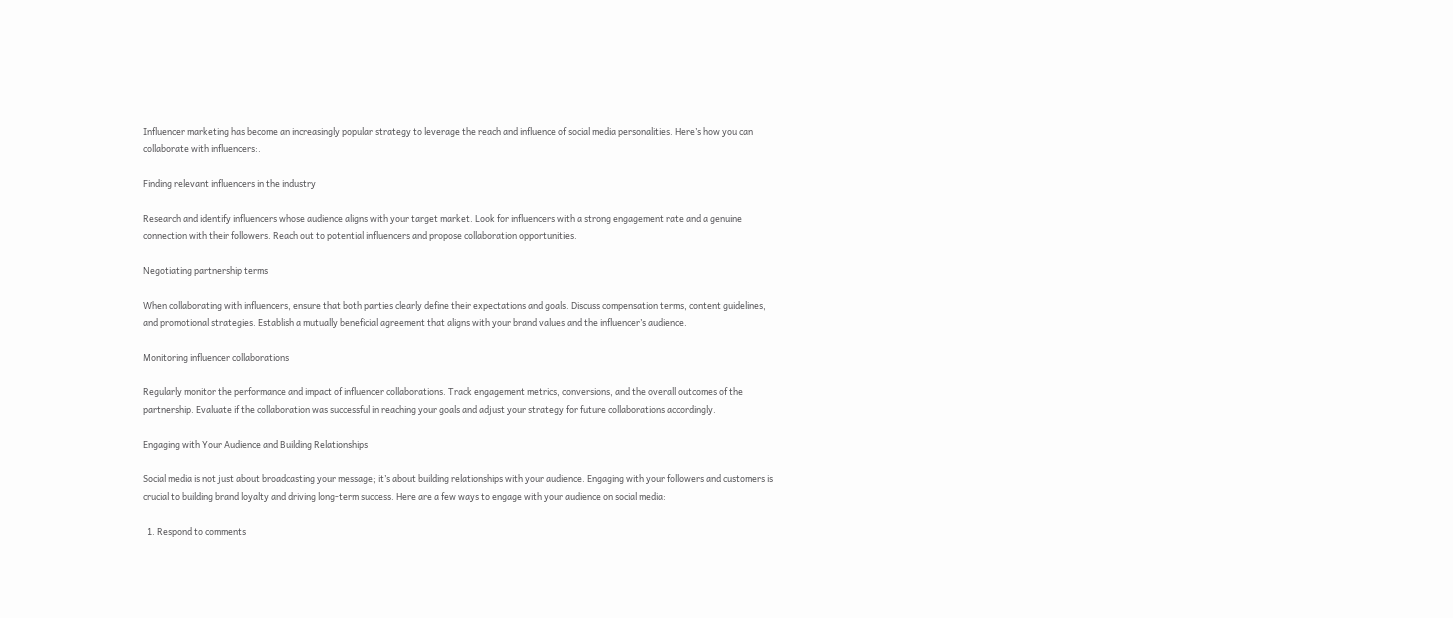Influencer marketing has become an increasingly popular strategy to leverage the reach and influence of social media personalities. Here’s how you can collaborate with influencers:.

Finding relevant influencers in the industry

Research and identify influencers whose audience aligns with your target market. Look for influencers with a strong engagement rate and a genuine connection with their followers. Reach out to potential influencers and propose collaboration opportunities.

Negotiating partnership terms

When collaborating with influencers, ensure that both parties clearly define their expectations and goals. Discuss compensation terms, content guidelines, and promotional strategies. Establish a mutually beneficial agreement that aligns with your brand values and the influencer’s audience.

Monitoring influencer collaborations

Regularly monitor the performance and impact of influencer collaborations. Track engagement metrics, conversions, and the overall outcomes of the partnership. Evaluate if the collaboration was successful in reaching your goals and adjust your strategy for future collaborations accordingly.

Engaging with Your Audience and Building Relationships

Social media is not just about broadcasting your message; it’s about building relationships with your audience. Engaging with your followers and customers is crucial to building brand loyalty and driving long-term success. Here are a few ways to engage with your audience on social media:

  1. Respond to comments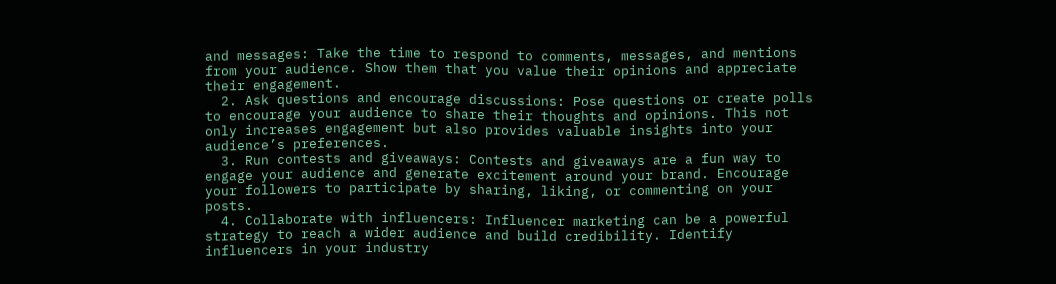and messages: Take the time to respond to comments, messages, and mentions from your audience. Show them that you value their opinions and appreciate their engagement.
  2. Ask questions and encourage discussions: Pose questions or create polls to encourage your audience to share their thoughts and opinions. This not only increases engagement but also provides valuable insights into your audience’s preferences.
  3. Run contests and giveaways: Contests and giveaways are a fun way to engage your audience and generate excitement around your brand. Encourage your followers to participate by sharing, liking, or commenting on your posts.
  4. Collaborate with influencers: Influencer marketing can be a powerful strategy to reach a wider audience and build credibility. Identify influencers in your industry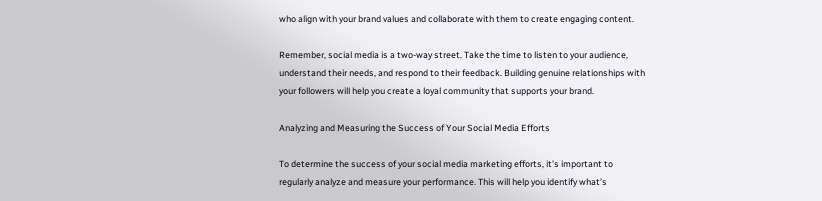who align with your brand values and collaborate with them to create engaging content.

Remember, social media is a two-way street. Take the time to listen to your audience, understand their needs, and respond to their feedback. Building genuine relationships with your followers will help you create a loyal community that supports your brand.

Analyzing and Measuring the Success of Your Social Media Efforts

To determine the success of your social media marketing efforts, it’s important to regularly analyze and measure your performance. This will help you identify what’s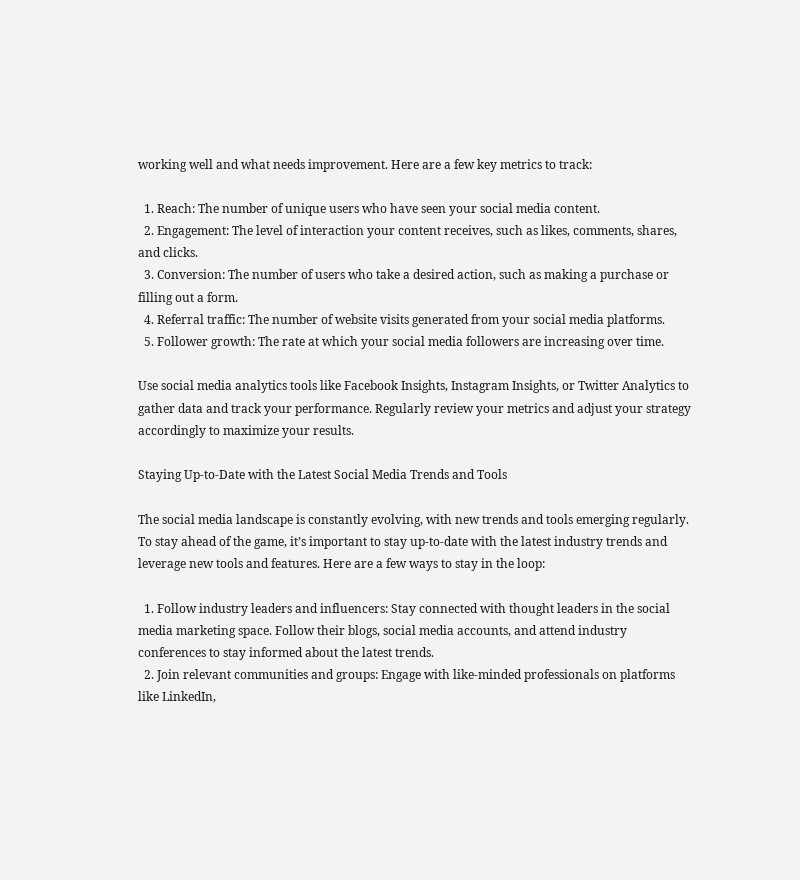working well and what needs improvement. Here are a few key metrics to track:

  1. Reach: The number of unique users who have seen your social media content.
  2. Engagement: The level of interaction your content receives, such as likes, comments, shares, and clicks.
  3. Conversion: The number of users who take a desired action, such as making a purchase or filling out a form.
  4. Referral traffic: The number of website visits generated from your social media platforms.
  5. Follower growth: The rate at which your social media followers are increasing over time.

Use social media analytics tools like Facebook Insights, Instagram Insights, or Twitter Analytics to gather data and track your performance. Regularly review your metrics and adjust your strategy accordingly to maximize your results.

Staying Up-to-Date with the Latest Social Media Trends and Tools

The social media landscape is constantly evolving, with new trends and tools emerging regularly. To stay ahead of the game, it’s important to stay up-to-date with the latest industry trends and leverage new tools and features. Here are a few ways to stay in the loop:

  1. Follow industry leaders and influencers: Stay connected with thought leaders in the social media marketing space. Follow their blogs, social media accounts, and attend industry conferences to stay informed about the latest trends.
  2. Join relevant communities and groups: Engage with like-minded professionals on platforms like LinkedIn,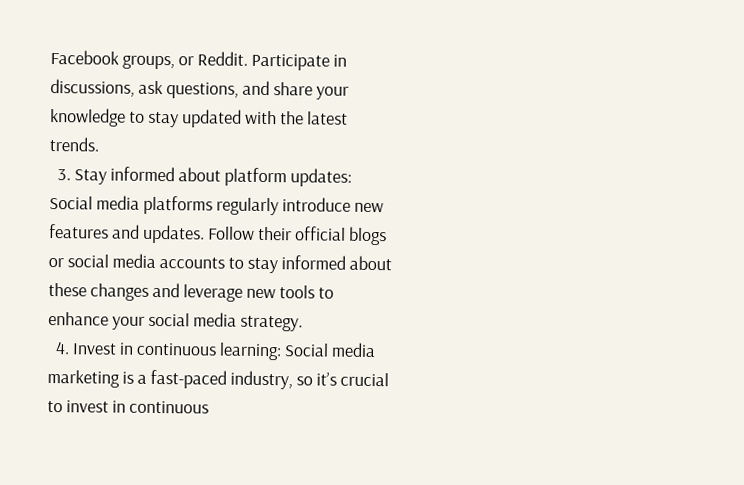Facebook groups, or Reddit. Participate in discussions, ask questions, and share your knowledge to stay updated with the latest trends.
  3. Stay informed about platform updates: Social media platforms regularly introduce new features and updates. Follow their official blogs or social media accounts to stay informed about these changes and leverage new tools to enhance your social media strategy.
  4. Invest in continuous learning: Social media marketing is a fast-paced industry, so it’s crucial to invest in continuous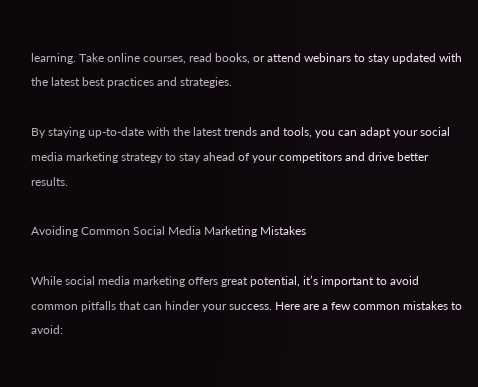learning. Take online courses, read books, or attend webinars to stay updated with the latest best practices and strategies.

By staying up-to-date with the latest trends and tools, you can adapt your social media marketing strategy to stay ahead of your competitors and drive better results.

Avoiding Common Social Media Marketing Mistakes

While social media marketing offers great potential, it’s important to avoid common pitfalls that can hinder your success. Here are a few common mistakes to avoid: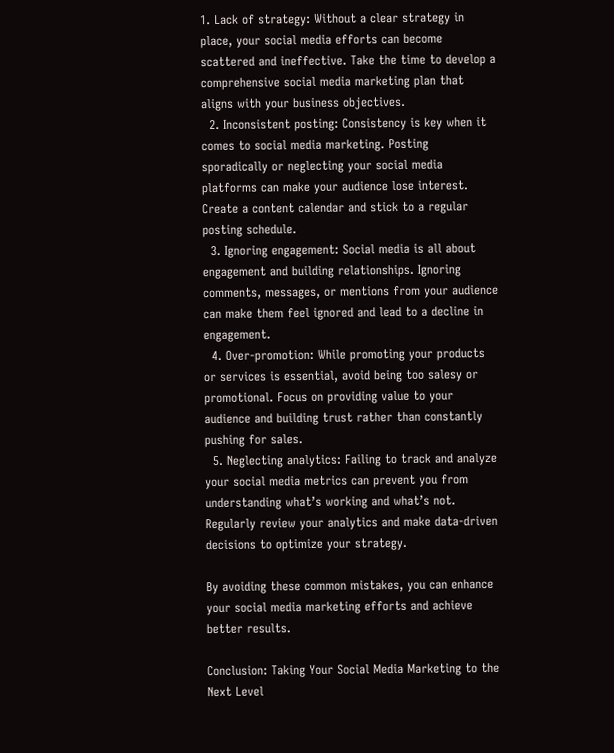1. Lack of strategy: Without a clear strategy in place, your social media efforts can become scattered and ineffective. Take the time to develop a comprehensive social media marketing plan that aligns with your business objectives.
  2. Inconsistent posting: Consistency is key when it comes to social media marketing. Posting sporadically or neglecting your social media platforms can make your audience lose interest. Create a content calendar and stick to a regular posting schedule.
  3. Ignoring engagement: Social media is all about engagement and building relationships. Ignoring comments, messages, or mentions from your audience can make them feel ignored and lead to a decline in engagement.
  4. Over-promotion: While promoting your products or services is essential, avoid being too salesy or promotional. Focus on providing value to your audience and building trust rather than constantly pushing for sales.
  5. Neglecting analytics: Failing to track and analyze your social media metrics can prevent you from understanding what’s working and what’s not. Regularly review your analytics and make data-driven decisions to optimize your strategy.

By avoiding these common mistakes, you can enhance your social media marketing efforts and achieve better results.

Conclusion: Taking Your Social Media Marketing to the Next Level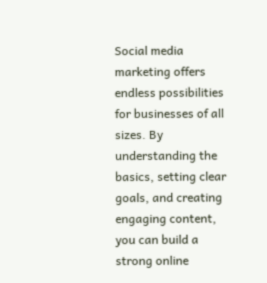Social media marketing offers endless possibilities for businesses of all sizes. By understanding the basics, setting clear goals, and creating engaging content, you can build a strong online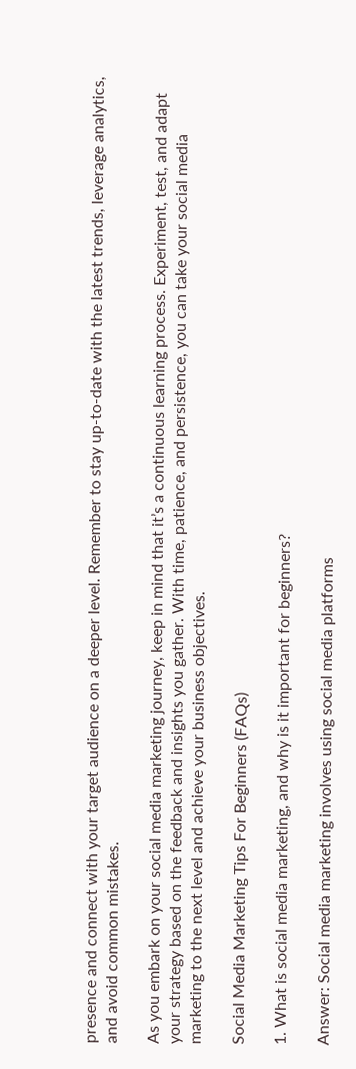presence and connect with your target audience on a deeper level. Remember to stay up-to-date with the latest trends, leverage analytics, and avoid common mistakes.

As you embark on your social media marketing journey, keep in mind that it’s a continuous learning process. Experiment, test, and adapt your strategy based on the feedback and insights you gather. With time, patience, and persistence, you can take your social media marketing to the next level and achieve your business objectives.

Social Media Marketing Tips For Beginners (FAQs)

1. What is social media marketing, and why is it important for beginners?

Answer: Social media marketing involves using social media platforms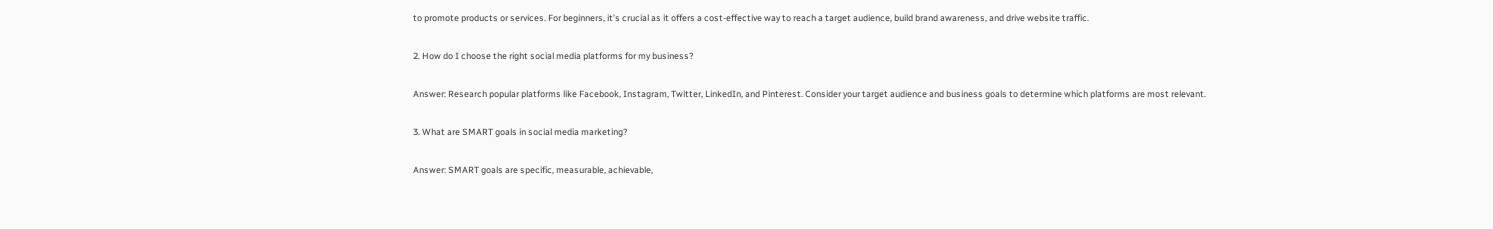to promote products or services. For beginners, it’s crucial as it offers a cost-effective way to reach a target audience, build brand awareness, and drive website traffic.

2. How do I choose the right social media platforms for my business?

Answer: Research popular platforms like Facebook, Instagram, Twitter, LinkedIn, and Pinterest. Consider your target audience and business goals to determine which platforms are most relevant.

3. What are SMART goals in social media marketing?

Answer: SMART goals are specific, measurable, achievable,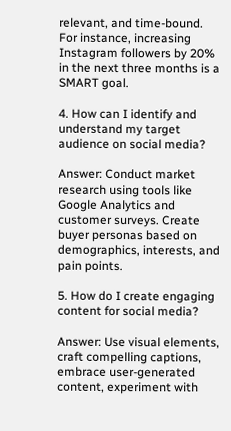relevant, and time-bound. For instance, increasing Instagram followers by 20% in the next three months is a SMART goal.

4. How can I identify and understand my target audience on social media?

Answer: Conduct market research using tools like Google Analytics and customer surveys. Create buyer personas based on demographics, interests, and pain points.

5. How do I create engaging content for social media?

Answer: Use visual elements, craft compelling captions, embrace user-generated content, experiment with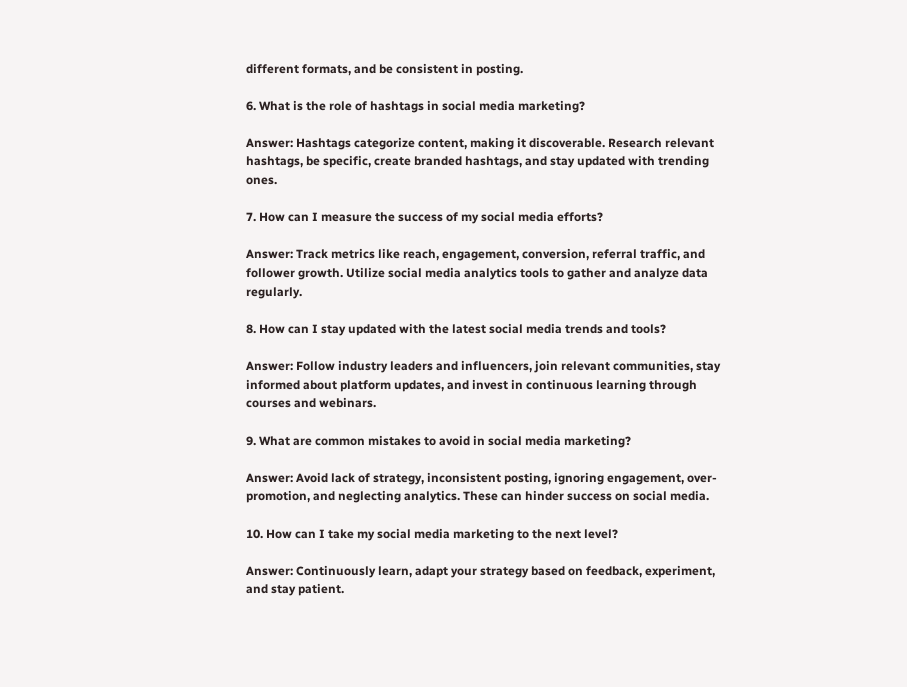different formats, and be consistent in posting.

6. What is the role of hashtags in social media marketing?

Answer: Hashtags categorize content, making it discoverable. Research relevant hashtags, be specific, create branded hashtags, and stay updated with trending ones.

7. How can I measure the success of my social media efforts?

Answer: Track metrics like reach, engagement, conversion, referral traffic, and follower growth. Utilize social media analytics tools to gather and analyze data regularly.

8. How can I stay updated with the latest social media trends and tools?

Answer: Follow industry leaders and influencers, join relevant communities, stay informed about platform updates, and invest in continuous learning through courses and webinars.

9. What are common mistakes to avoid in social media marketing?

Answer: Avoid lack of strategy, inconsistent posting, ignoring engagement, over-promotion, and neglecting analytics. These can hinder success on social media.

10. How can I take my social media marketing to the next level?

Answer: Continuously learn, adapt your strategy based on feedback, experiment, and stay patient.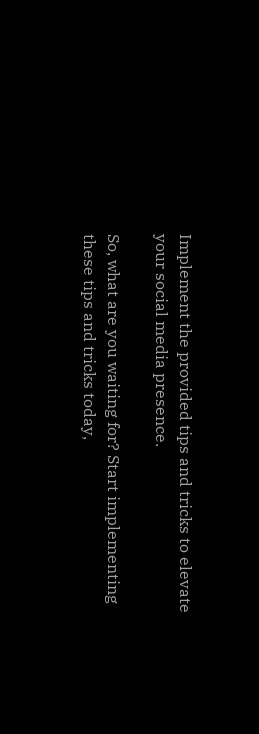Implement the provided tips and tricks to elevate your social media presence.

So, what are you waiting for? Start implementing these tips and tricks today,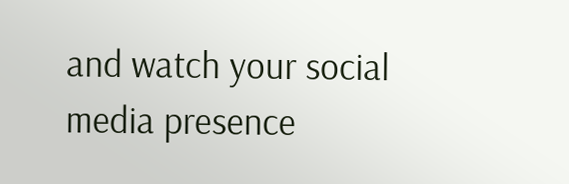and watch your social media presence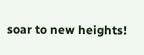soar to new heights!